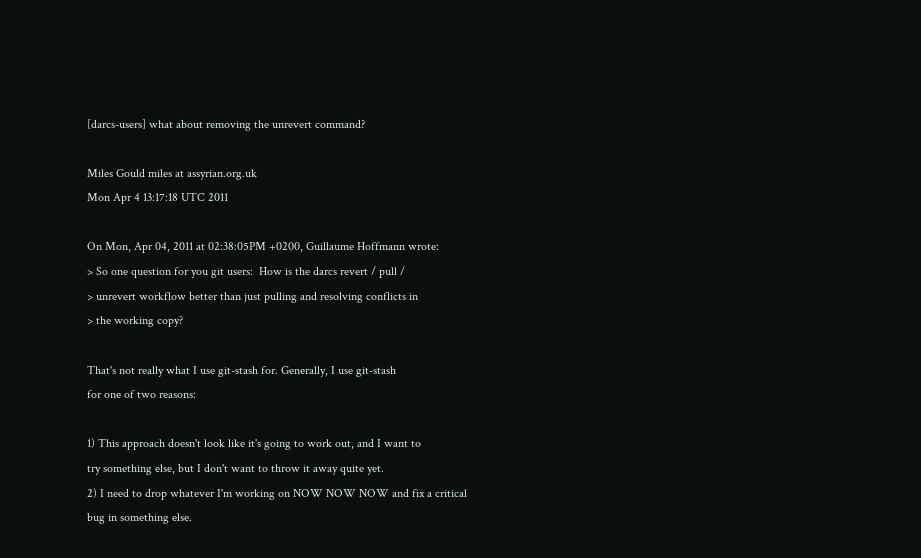[darcs-users] what about removing the unrevert command?

Miles Gould miles at assyrian.org.uk
Mon Apr 4 13:17:18 UTC 2011

On Mon, Apr 04, 2011 at 02:38:05PM +0200, Guillaume Hoffmann wrote:
> So one question for you git users:  How is the darcs revert / pull /
> unrevert workflow better than just pulling and resolving conflicts in
> the working copy?

That's not really what I use git-stash for. Generally, I use git-stash
for one of two reasons:

1) This approach doesn't look like it's going to work out, and I want to
try something else, but I don't want to throw it away quite yet.
2) I need to drop whatever I'm working on NOW NOW NOW and fix a critical
bug in something else.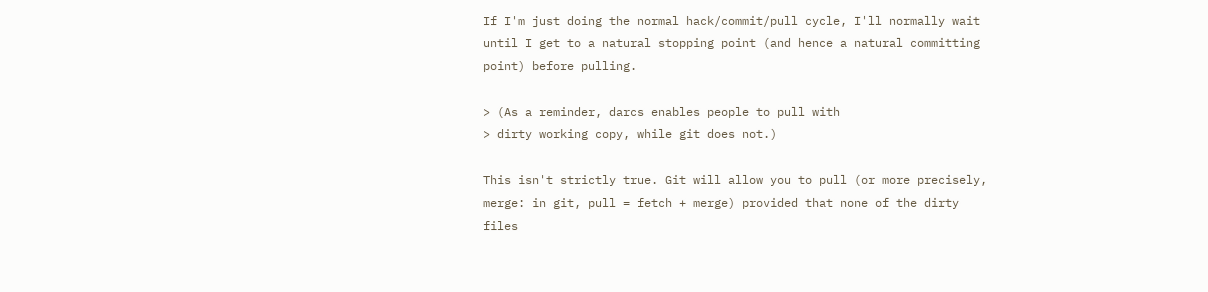If I'm just doing the normal hack/commit/pull cycle, I'll normally wait
until I get to a natural stopping point (and hence a natural committing
point) before pulling.

> (As a reminder, darcs enables people to pull with
> dirty working copy, while git does not.)

This isn't strictly true. Git will allow you to pull (or more precisely,
merge: in git, pull = fetch + merge) provided that none of the dirty
files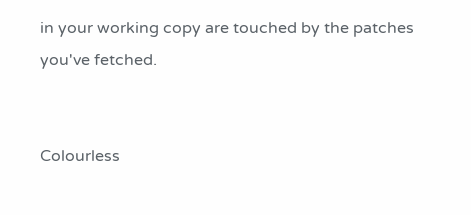in your working copy are touched by the patches you've fetched.


Colourless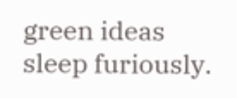green ideas sleep furiously.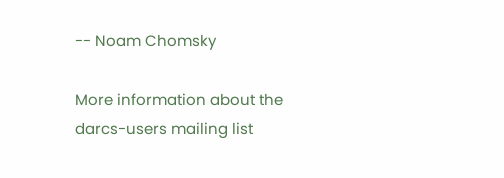-- Noam Chomsky

More information about the darcs-users mailing list